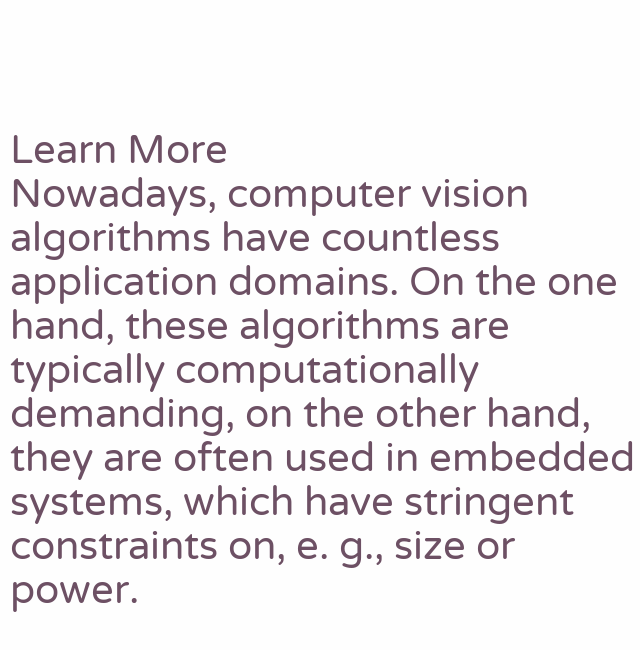Learn More
Nowadays, computer vision algorithms have countless application domains. On the one hand, these algorithms are typically computationally demanding, on the other hand, they are often used in embedded systems, which have stringent constraints on, e. g., size or power.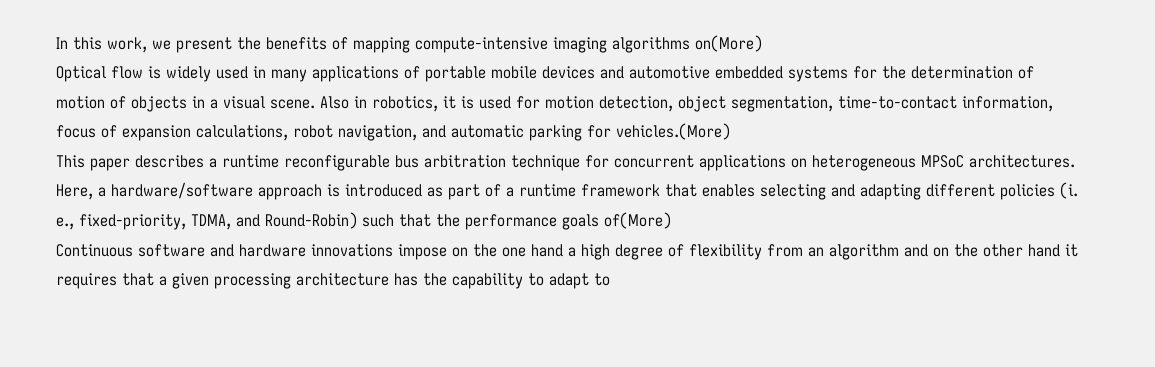In this work, we present the benefits of mapping compute-intensive imaging algorithms on(More)
Optical flow is widely used in many applications of portable mobile devices and automotive embedded systems for the determination of motion of objects in a visual scene. Also in robotics, it is used for motion detection, object segmentation, time-to-contact information, focus of expansion calculations, robot navigation, and automatic parking for vehicles.(More)
This paper describes a runtime reconfigurable bus arbitration technique for concurrent applications on heterogeneous MPSoC architectures. Here, a hardware/software approach is introduced as part of a runtime framework that enables selecting and adapting different policies (i. e., fixed-priority, TDMA, and Round-Robin) such that the performance goals of(More)
Continuous software and hardware innovations impose on the one hand a high degree of flexibility from an algorithm and on the other hand it requires that a given processing architecture has the capability to adapt to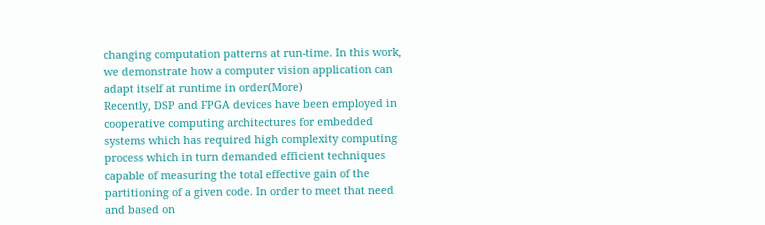changing computation patterns at run-time. In this work, we demonstrate how a computer vision application can adapt itself at runtime in order(More)
Recently, DSP and FPGA devices have been employed in cooperative computing architectures for embedded systems which has required high complexity computing process which in turn demanded efficient techniques capable of measuring the total effective gain of the partitioning of a given code. In order to meet that need and based on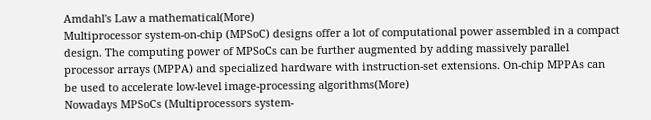Amdahl's Law a mathematical(More)
Multiprocessor system-on-chip (MPSoC) designs offer a lot of computational power assembled in a compact design. The computing power of MPSoCs can be further augmented by adding massively parallel processor arrays (MPPA) and specialized hardware with instruction-set extensions. On-chip MPPAs can be used to accelerate low-level image-processing algorithms(More)
Nowadays MPSoCs (Multiprocessors system-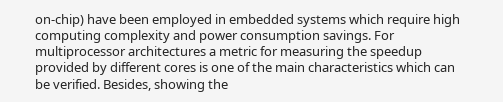on-chip) have been employed in embedded systems which require high computing complexity and power consumption savings. For multiprocessor architectures a metric for measuring the speedup provided by different cores is one of the main characteristics which can be verified. Besides, showing the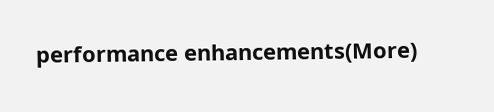performance enhancements(More)